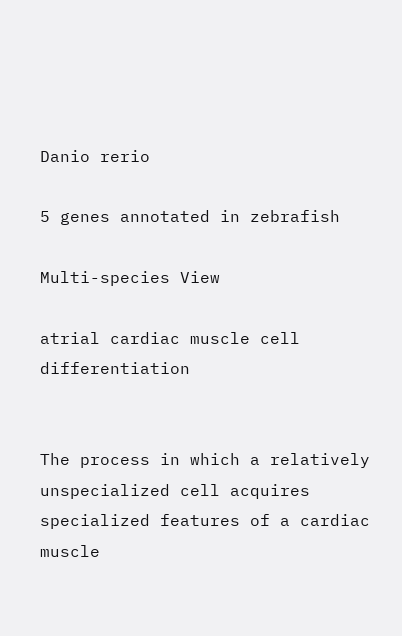Danio rerio

5 genes annotated in zebrafish

Multi-species View

atrial cardiac muscle cell differentiation


The process in which a relatively unspecialized cell acquires specialized features of a cardiac muscle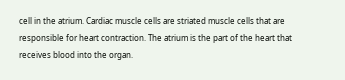cell in the atrium. Cardiac muscle cells are striated muscle cells that are responsible for heart contraction. The atrium is the part of the heart that receives blood into the organ.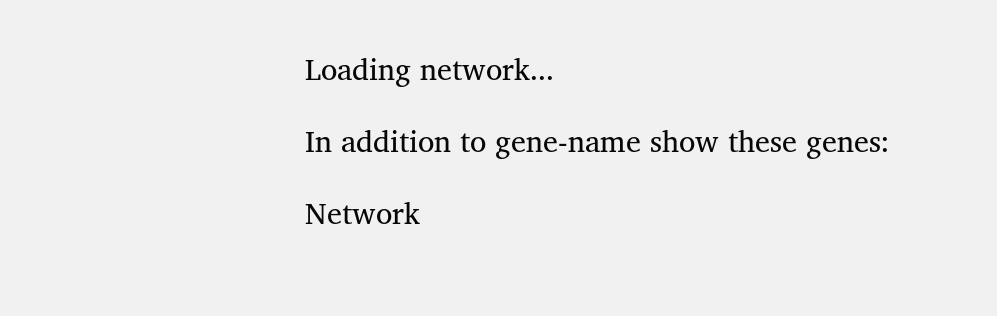Loading network...

In addition to gene-name show these genes:

Network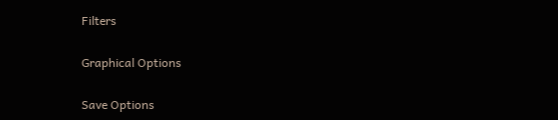Filters

Graphical Options

Save Options